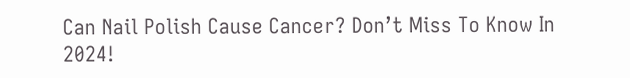Can Nail Polish Cause Cancer? Don’t Miss To Know In 2024!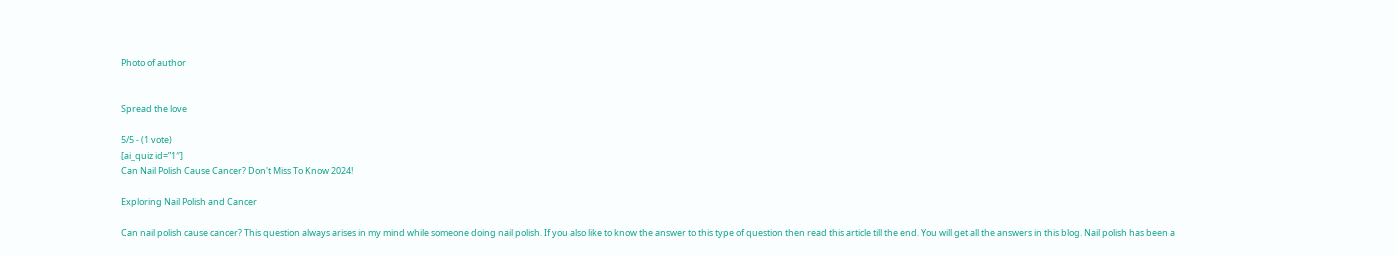Photo of author


Spread the love

5/5 - (1 vote)
[ai_quiz id=”1″]
Can Nail Polish Cause Cancer? Don't Miss To Know 2024!

Exploring Nail Polish and Cancer

Can nail polish cause cancer? This question always arises in my mind while someone doing nail polish. If you also like to know the answer to this type of question then read this article till the end. You will get all the answers in this blog. Nail polish has been a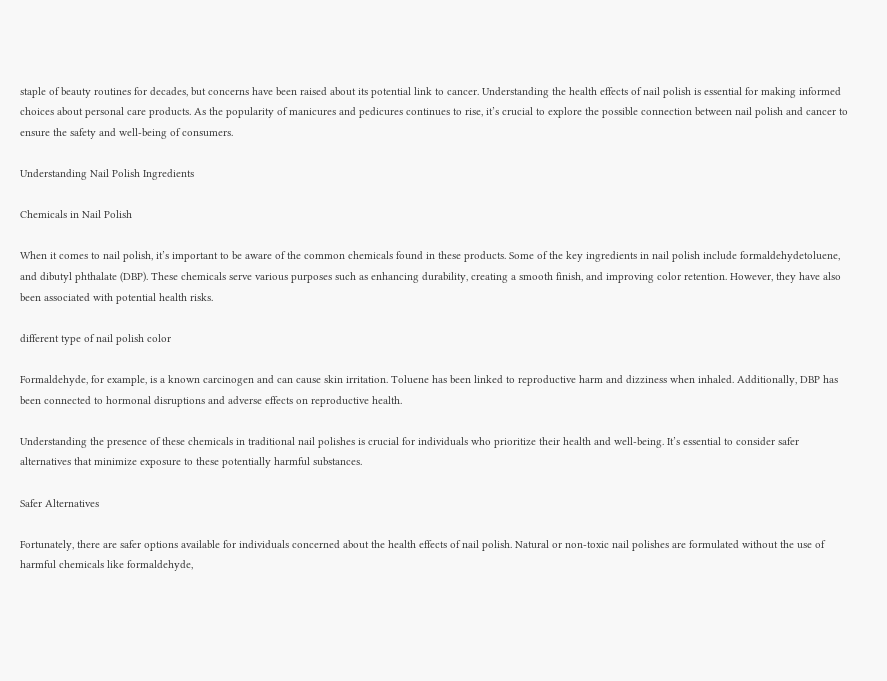staple of beauty routines for decades, but concerns have been raised about its potential link to cancer. Understanding the health effects of nail polish is essential for making informed choices about personal care products. As the popularity of manicures and pedicures continues to rise, it’s crucial to explore the possible connection between nail polish and cancer to ensure the safety and well-being of consumers.

Understanding Nail Polish Ingredients

Chemicals in Nail Polish

When it comes to nail polish, it’s important to be aware of the common chemicals found in these products. Some of the key ingredients in nail polish include formaldehydetoluene, and dibutyl phthalate (DBP). These chemicals serve various purposes such as enhancing durability, creating a smooth finish, and improving color retention. However, they have also been associated with potential health risks.

different type of nail polish color

Formaldehyde, for example, is a known carcinogen and can cause skin irritation. Toluene has been linked to reproductive harm and dizziness when inhaled. Additionally, DBP has been connected to hormonal disruptions and adverse effects on reproductive health.

Understanding the presence of these chemicals in traditional nail polishes is crucial for individuals who prioritize their health and well-being. It’s essential to consider safer alternatives that minimize exposure to these potentially harmful substances.

Safer Alternatives

Fortunately, there are safer options available for individuals concerned about the health effects of nail polish. Natural or non-toxic nail polishes are formulated without the use of harmful chemicals like formaldehyde,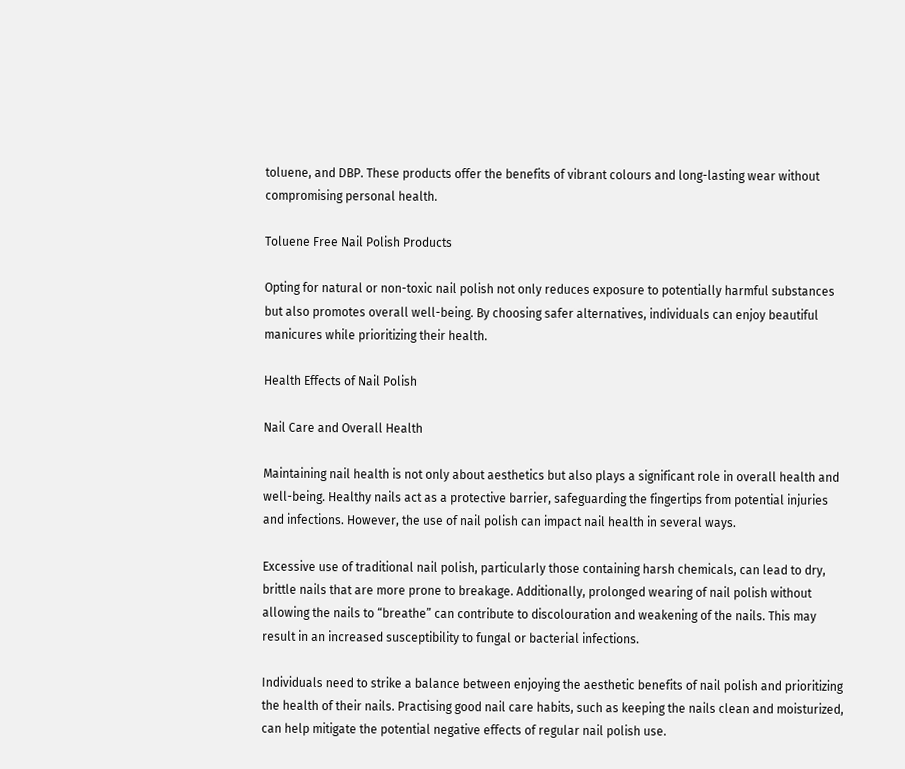toluene, and DBP. These products offer the benefits of vibrant colours and long-lasting wear without compromising personal health.

Toluene Free Nail Polish Products

Opting for natural or non-toxic nail polish not only reduces exposure to potentially harmful substances but also promotes overall well-being. By choosing safer alternatives, individuals can enjoy beautiful manicures while prioritizing their health.

Health Effects of Nail Polish

Nail Care and Overall Health

Maintaining nail health is not only about aesthetics but also plays a significant role in overall health and well-being. Healthy nails act as a protective barrier, safeguarding the fingertips from potential injuries and infections. However, the use of nail polish can impact nail health in several ways.

Excessive use of traditional nail polish, particularly those containing harsh chemicals, can lead to dry, brittle nails that are more prone to breakage. Additionally, prolonged wearing of nail polish without allowing the nails to “breathe” can contribute to discolouration and weakening of the nails. This may result in an increased susceptibility to fungal or bacterial infections.

Individuals need to strike a balance between enjoying the aesthetic benefits of nail polish and prioritizing the health of their nails. Practising good nail care habits, such as keeping the nails clean and moisturized, can help mitigate the potential negative effects of regular nail polish use.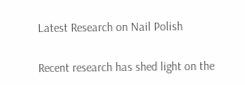Latest Research on Nail Polish

Recent research has shed light on the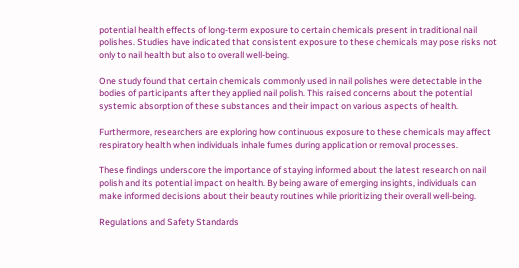potential health effects of long-term exposure to certain chemicals present in traditional nail polishes. Studies have indicated that consistent exposure to these chemicals may pose risks not only to nail health but also to overall well-being.

One study found that certain chemicals commonly used in nail polishes were detectable in the bodies of participants after they applied nail polish. This raised concerns about the potential systemic absorption of these substances and their impact on various aspects of health.

Furthermore, researchers are exploring how continuous exposure to these chemicals may affect respiratory health when individuals inhale fumes during application or removal processes.

These findings underscore the importance of staying informed about the latest research on nail polish and its potential impact on health. By being aware of emerging insights, individuals can make informed decisions about their beauty routines while prioritizing their overall well-being.

Regulations and Safety Standards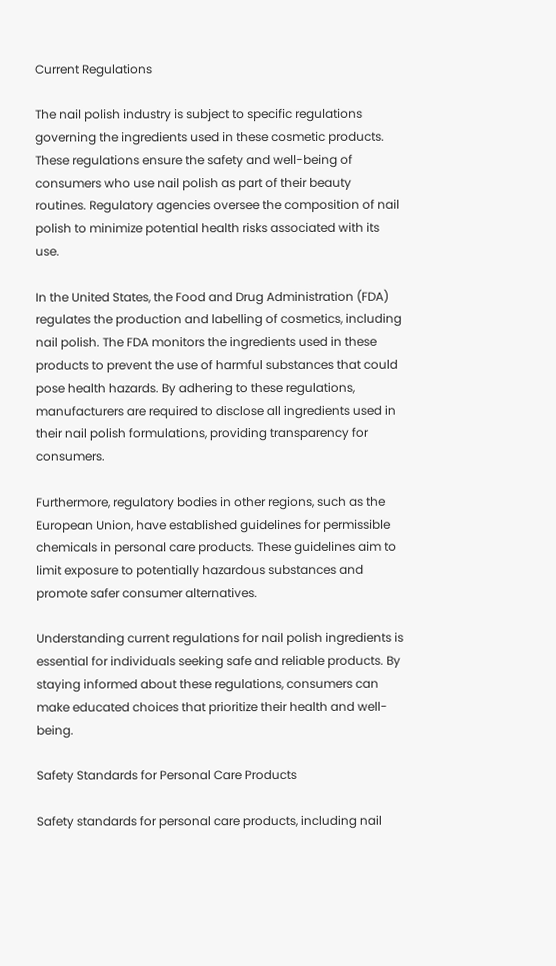Current Regulations

The nail polish industry is subject to specific regulations governing the ingredients used in these cosmetic products. These regulations ensure the safety and well-being of consumers who use nail polish as part of their beauty routines. Regulatory agencies oversee the composition of nail polish to minimize potential health risks associated with its use.

In the United States, the Food and Drug Administration (FDA) regulates the production and labelling of cosmetics, including nail polish. The FDA monitors the ingredients used in these products to prevent the use of harmful substances that could pose health hazards. By adhering to these regulations, manufacturers are required to disclose all ingredients used in their nail polish formulations, providing transparency for consumers.

Furthermore, regulatory bodies in other regions, such as the European Union, have established guidelines for permissible chemicals in personal care products. These guidelines aim to limit exposure to potentially hazardous substances and promote safer consumer alternatives.

Understanding current regulations for nail polish ingredients is essential for individuals seeking safe and reliable products. By staying informed about these regulations, consumers can make educated choices that prioritize their health and well-being.

Safety Standards for Personal Care Products

Safety standards for personal care products, including nail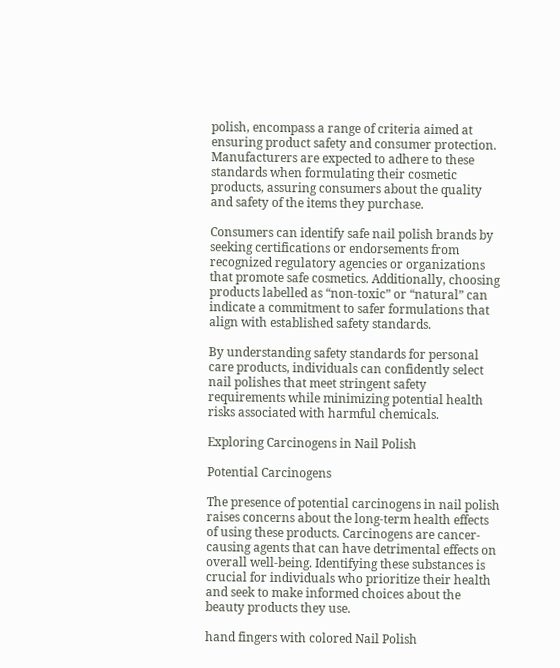polish, encompass a range of criteria aimed at ensuring product safety and consumer protection. Manufacturers are expected to adhere to these standards when formulating their cosmetic products, assuring consumers about the quality and safety of the items they purchase.

Consumers can identify safe nail polish brands by seeking certifications or endorsements from recognized regulatory agencies or organizations that promote safe cosmetics. Additionally, choosing products labelled as “non-toxic” or “natural” can indicate a commitment to safer formulations that align with established safety standards.

By understanding safety standards for personal care products, individuals can confidently select nail polishes that meet stringent safety requirements while minimizing potential health risks associated with harmful chemicals.

Exploring Carcinogens in Nail Polish

Potential Carcinogens

The presence of potential carcinogens in nail polish raises concerns about the long-term health effects of using these products. Carcinogens are cancer-causing agents that can have detrimental effects on overall well-being. Identifying these substances is crucial for individuals who prioritize their health and seek to make informed choices about the beauty products they use.

hand fingers with colored Nail Polish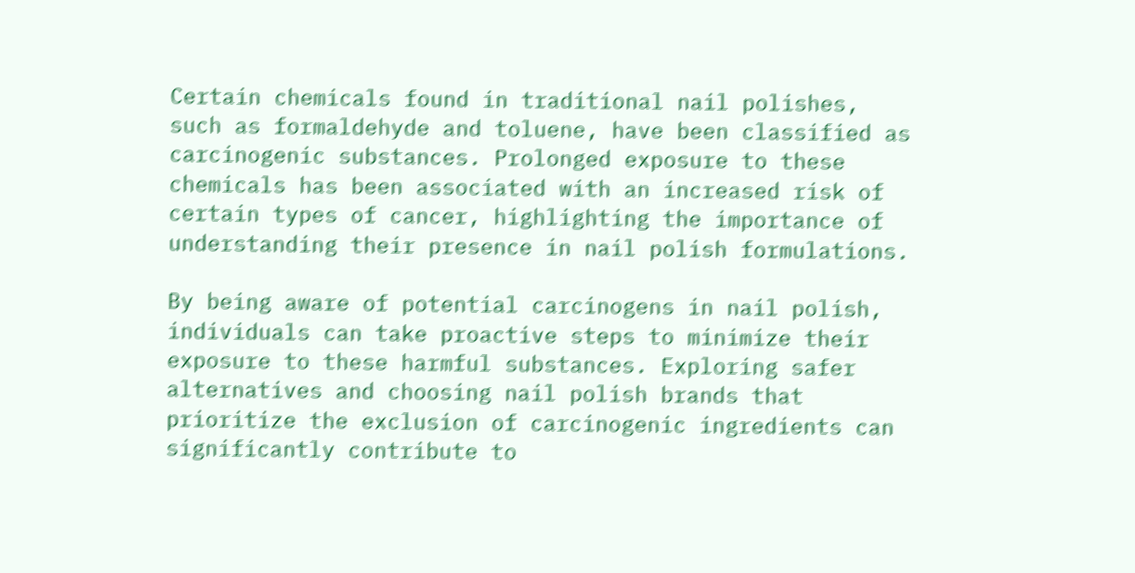Certain chemicals found in traditional nail polishes, such as formaldehyde and toluene, have been classified as carcinogenic substances. Prolonged exposure to these chemicals has been associated with an increased risk of certain types of cancer, highlighting the importance of understanding their presence in nail polish formulations.

By being aware of potential carcinogens in nail polish, individuals can take proactive steps to minimize their exposure to these harmful substances. Exploring safer alternatives and choosing nail polish brands that prioritize the exclusion of carcinogenic ingredients can significantly contribute to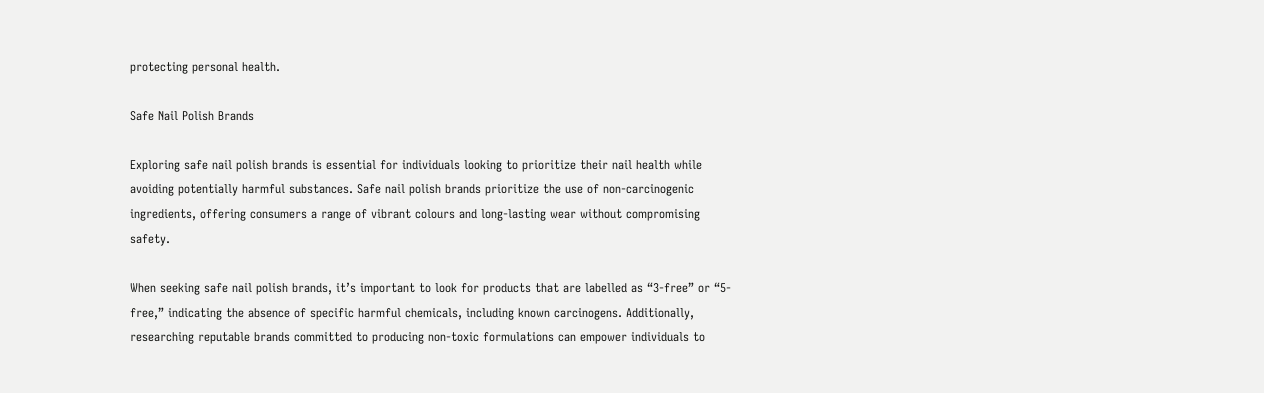protecting personal health.

Safe Nail Polish Brands

Exploring safe nail polish brands is essential for individuals looking to prioritize their nail health while avoiding potentially harmful substances. Safe nail polish brands prioritize the use of non-carcinogenic ingredients, offering consumers a range of vibrant colours and long-lasting wear without compromising safety.

When seeking safe nail polish brands, it’s important to look for products that are labelled as “3-free” or “5-free,” indicating the absence of specific harmful chemicals, including known carcinogens. Additionally, researching reputable brands committed to producing non-toxic formulations can empower individuals to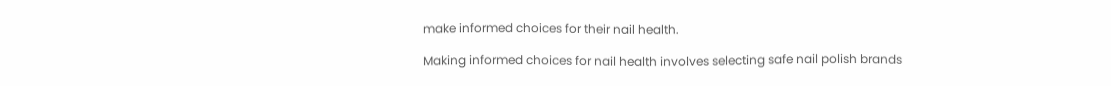make informed choices for their nail health.

Making informed choices for nail health involves selecting safe nail polish brands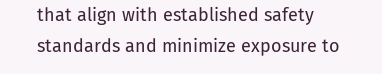that align with established safety standards and minimize exposure to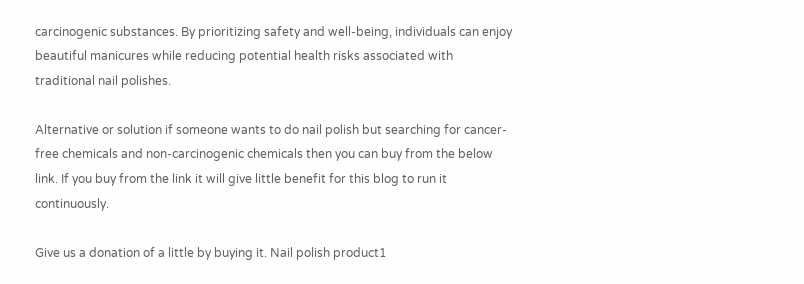carcinogenic substances. By prioritizing safety and well-being, individuals can enjoy beautiful manicures while reducing potential health risks associated with traditional nail polishes.

Alternative or solution if someone wants to do nail polish but searching for cancer-free chemicals and non-carcinogenic chemicals then you can buy from the below link. If you buy from the link it will give little benefit for this blog to run it continuously.

Give us a donation of a little by buying it. Nail polish product1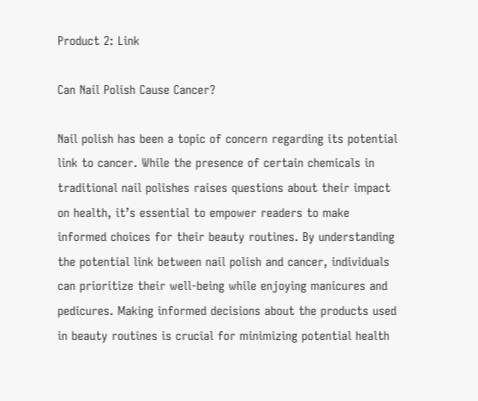Product 2: Link

Can Nail Polish Cause Cancer?

Nail polish has been a topic of concern regarding its potential link to cancer. While the presence of certain chemicals in traditional nail polishes raises questions about their impact on health, it’s essential to empower readers to make informed choices for their beauty routines. By understanding the potential link between nail polish and cancer, individuals can prioritize their well-being while enjoying manicures and pedicures. Making informed decisions about the products used in beauty routines is crucial for minimizing potential health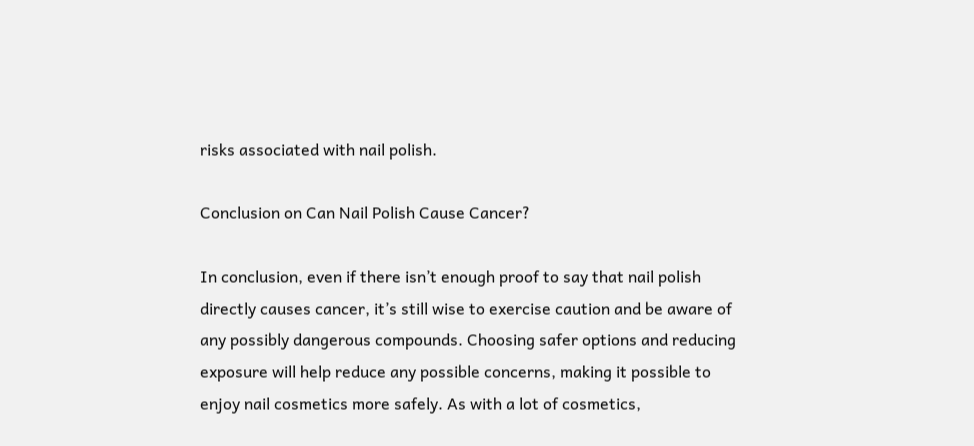risks associated with nail polish.

Conclusion on Can Nail Polish Cause Cancer?

In conclusion, even if there isn’t enough proof to say that nail polish directly causes cancer, it’s still wise to exercise caution and be aware of any possibly dangerous compounds. Choosing safer options and reducing exposure will help reduce any possible concerns, making it possible to enjoy nail cosmetics more safely. As with a lot of cosmetics,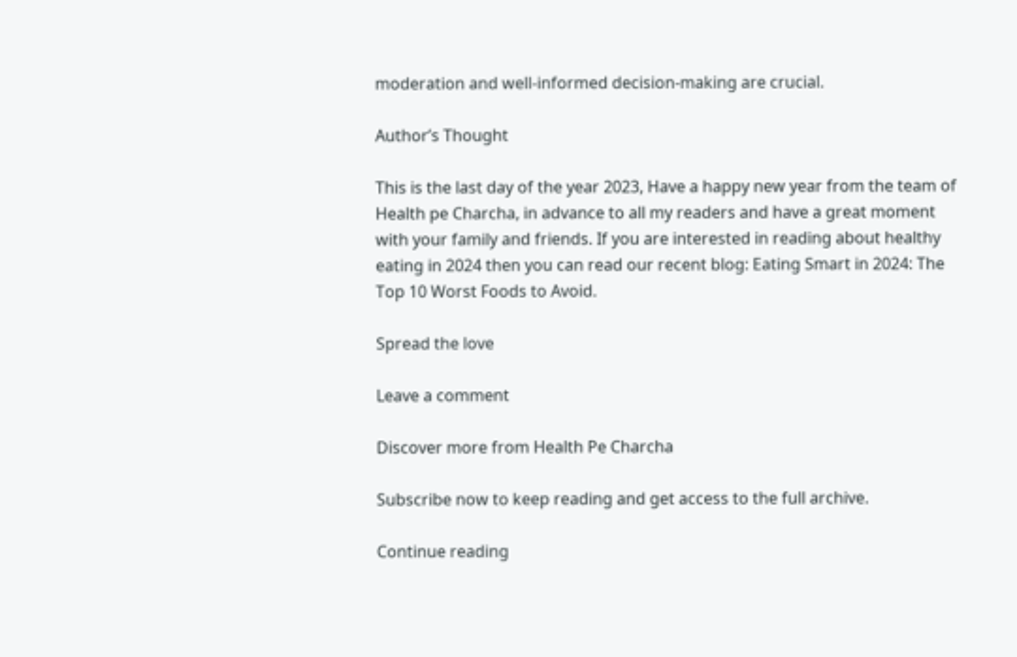moderation and well-informed decision-making are crucial.

Author’s Thought

This is the last day of the year 2023, Have a happy new year from the team of Health pe Charcha, in advance to all my readers and have a great moment with your family and friends. If you are interested in reading about healthy eating in 2024 then you can read our recent blog: Eating Smart in 2024: The Top 10 Worst Foods to Avoid.

Spread the love

Leave a comment

Discover more from Health Pe Charcha

Subscribe now to keep reading and get access to the full archive.

Continue reading